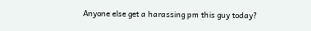Anyone else get a harassing pm this guy today?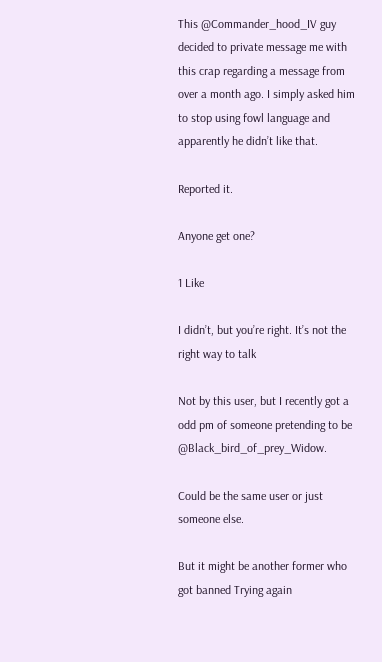This @Commander_hood_IV guy decided to private message me with this crap regarding a message from over a month ago. I simply asked him to stop using fowl language and apparently he didn’t like that.

Reported it.

Anyone get one?

1 Like

I didn’t, but you’re right. It’s not the right way to talk

Not by this user, but I recently got a odd pm of someone pretending to be @Black_bird_of_prey_Widow.

Could be the same user or just someone else.

But it might be another former who got banned Trying again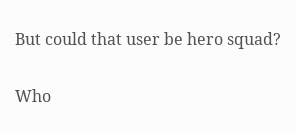But could that user be hero squad?


Who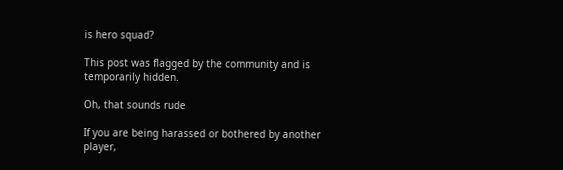is hero squad?

This post was flagged by the community and is temporarily hidden.

Oh, that sounds rude

If you are being harassed or bothered by another player,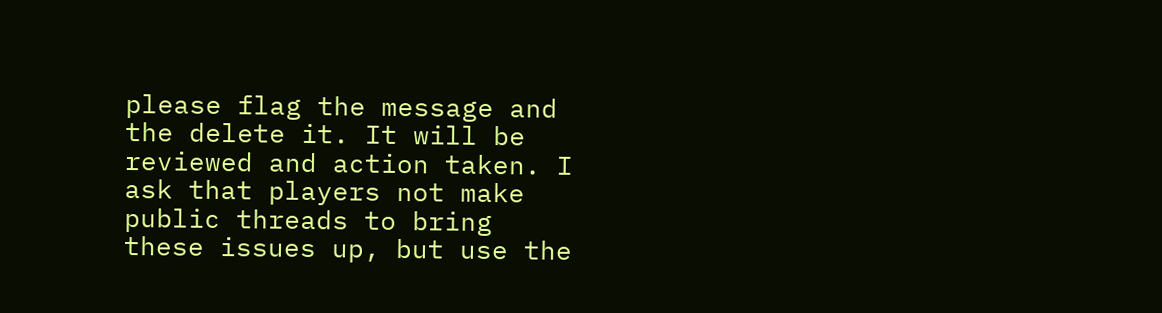please flag the message and the delete it. It will be reviewed and action taken. I ask that players not make public threads to bring these issues up, but use the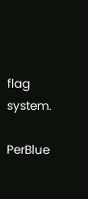flag system.

PerBlue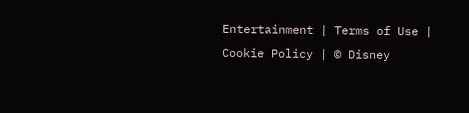Entertainment | Terms of Use | Cookie Policy | © Disney